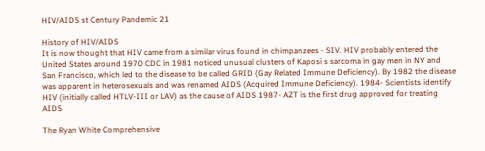HIV/AIDS st Century Pandemic 21

History of HIV/AIDS
It is now thought that HIV came from a similar virus found in chimpanzees - SIV. HIV probably entered the United States around 1970 CDC in 1981 noticed unusual clusters of Kaposi s sarcoma in gay men in NY and San Francisco, which led to the disease to be called GRID (Gay Related Immune Deficiency). By 1982 the disease was apparent in heterosexuals and was renamed AIDS (Acquired Immune Deficiency). 1984- Scientists identify HIV (initially called HTLV-III or LAV) as the cause of AIDS 1987- AZT is the first drug approved for treating AIDS

The Ryan White Comprehensive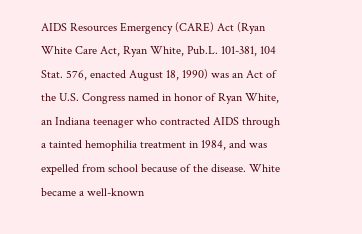AIDS Resources Emergency (CARE) Act (Ryan White Care Act, Ryan White, Pub.L. 101-381, 104 Stat. 576, enacted August 18, 1990) was an Act of the U.S. Congress named in honor of Ryan White, an Indiana teenager who contracted AIDS through a tainted hemophilia treatment in 1984, and was expelled from school because of the disease. White became a well-known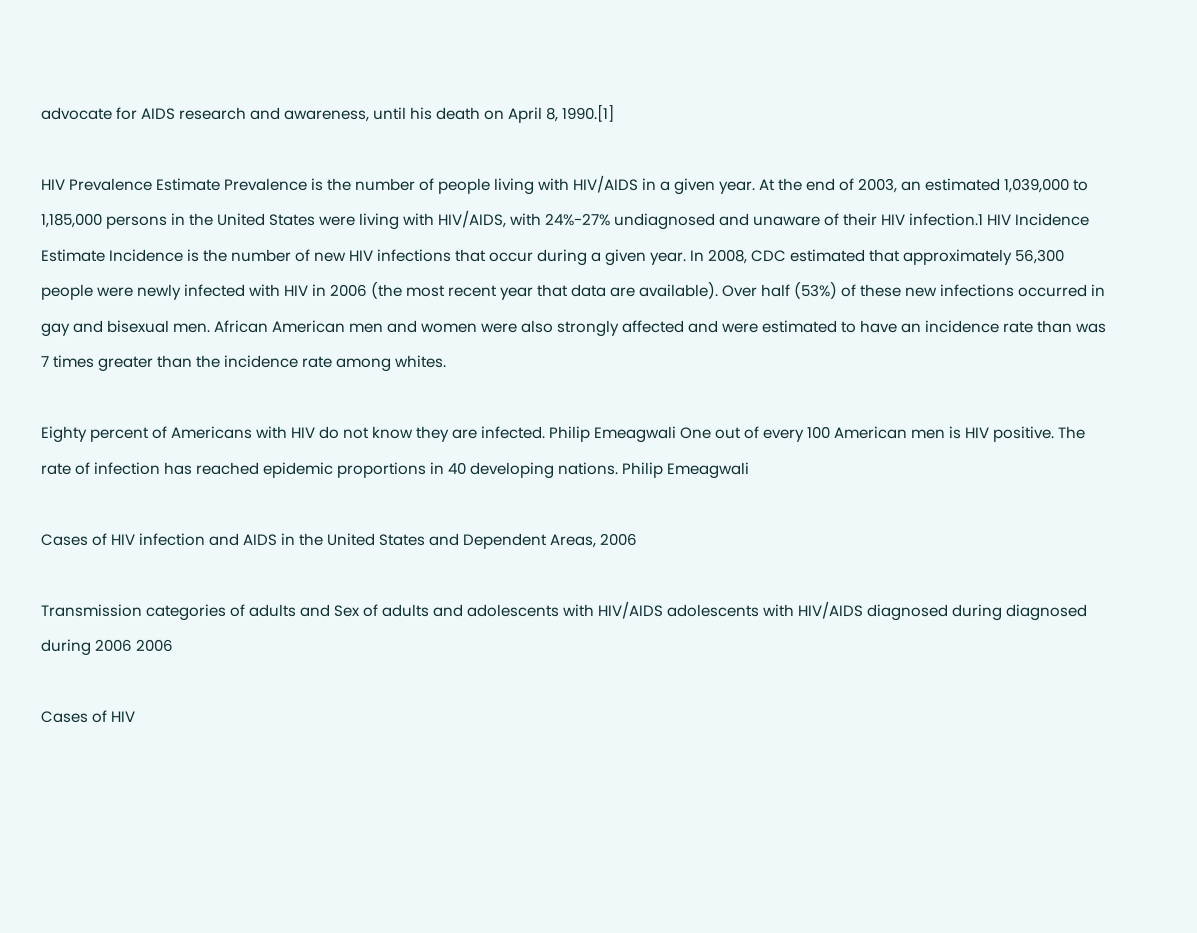advocate for AIDS research and awareness, until his death on April 8, 1990.[1]

HIV Prevalence Estimate Prevalence is the number of people living with HIV/AIDS in a given year. At the end of 2003, an estimated 1,039,000 to 1,185,000 persons in the United States were living with HIV/AIDS, with 24%-27% undiagnosed and unaware of their HIV infection.1 HIV Incidence Estimate Incidence is the number of new HIV infections that occur during a given year. In 2008, CDC estimated that approximately 56,300 people were newly infected with HIV in 2006 (the most recent year that data are available). Over half (53%) of these new infections occurred in gay and bisexual men. African American men and women were also strongly affected and were estimated to have an incidence rate than was 7 times greater than the incidence rate among whites.

Eighty percent of Americans with HIV do not know they are infected. Philip Emeagwali One out of every 100 American men is HIV positive. The rate of infection has reached epidemic proportions in 40 developing nations. Philip Emeagwali

Cases of HIV infection and AIDS in the United States and Dependent Areas, 2006

Transmission categories of adults and Sex of adults and adolescents with HIV/AIDS adolescents with HIV/AIDS diagnosed during diagnosed during 2006 2006

Cases of HIV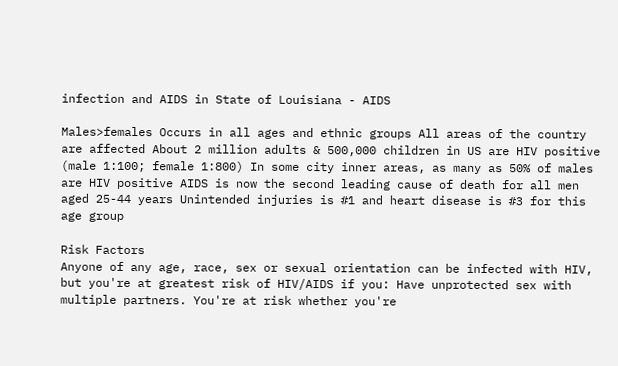infection and AIDS in State of Louisiana - AIDS

Males>females Occurs in all ages and ethnic groups All areas of the country are affected About 2 million adults & 500,000 children in US are HIV positive (male 1:100; female 1:800) In some city inner areas, as many as 50% of males are HIV positive AIDS is now the second leading cause of death for all men aged 25-44 years Unintended injuries is #1 and heart disease is #3 for this age group

Risk Factors
Anyone of any age, race, sex or sexual orientation can be infected with HIV, but you're at greatest risk of HIV/AIDS if you: Have unprotected sex with multiple partners. You're at risk whether you're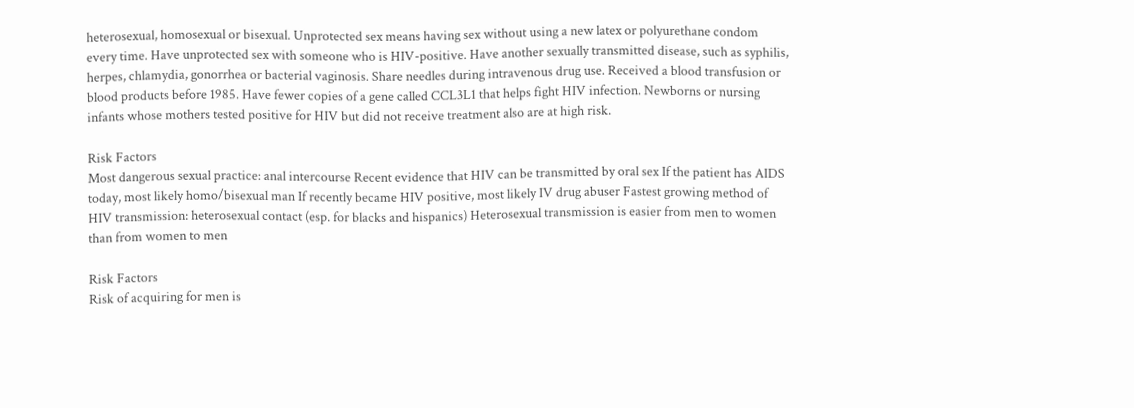heterosexual, homosexual or bisexual. Unprotected sex means having sex without using a new latex or polyurethane condom every time. Have unprotected sex with someone who is HIV-positive. Have another sexually transmitted disease, such as syphilis, herpes, chlamydia, gonorrhea or bacterial vaginosis. Share needles during intravenous drug use. Received a blood transfusion or blood products before 1985. Have fewer copies of a gene called CCL3L1 that helps fight HIV infection. Newborns or nursing infants whose mothers tested positive for HIV but did not receive treatment also are at high risk.

Risk Factors
Most dangerous sexual practice: anal intercourse Recent evidence that HIV can be transmitted by oral sex If the patient has AIDS today, most likely homo/bisexual man If recently became HIV positive, most likely IV drug abuser Fastest growing method of HIV transmission: heterosexual contact (esp. for blacks and hispanics) Heterosexual transmission is easier from men to women than from women to men

Risk Factors
Risk of acquiring for men is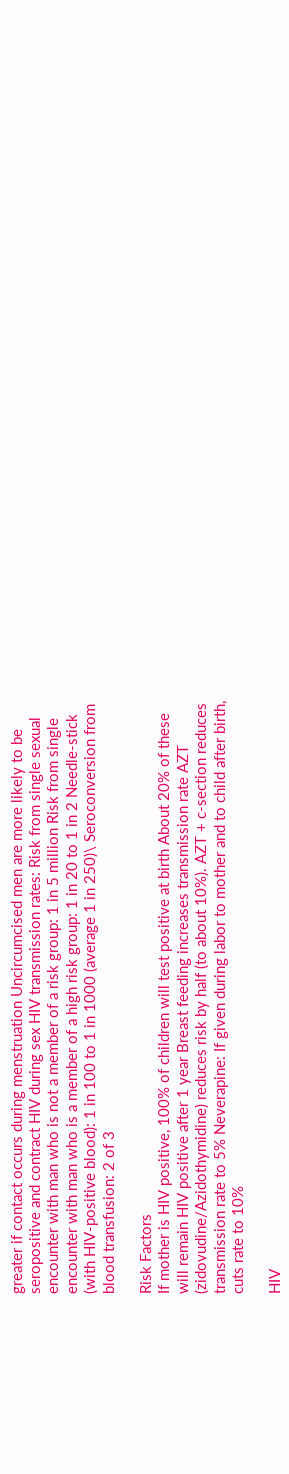greater if contact occurs during menstruation Uncircumcised men are more likely to be seropositive and contract HIV during sex HIV transmission rates: Risk from single sexual encounter with man who is not a member of a risk group: 1 in 5 million Risk from single encounter with man who is a member of a high risk group: 1 in 20 to 1 in 2 Needle-stick (with HIV-positive blood): 1 in 100 to 1 in 1000 (average 1 in 250)\ Seroconversion from blood transfusion: 2 of 3

Risk Factors
If mother is HIV positive, 100% of children will test positive at birth About 20% of these will remain HIV positive after 1 year Breast feeding increases transmission rate AZT (zidovudine/Azidothymidine) reduces risk by half (to about 10%). AZT + c-section reduces transmission rate to 5% Neverapine: If given during labor to mother and to child after birth, cuts rate to 10%

HIV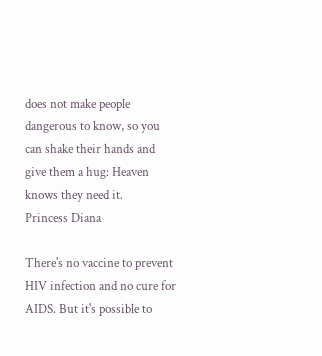does not make people dangerous to know, so you can shake their hands and give them a hug: Heaven knows they need it.
Princess Diana

There's no vaccine to prevent HIV infection and no cure for AIDS. But it's possible to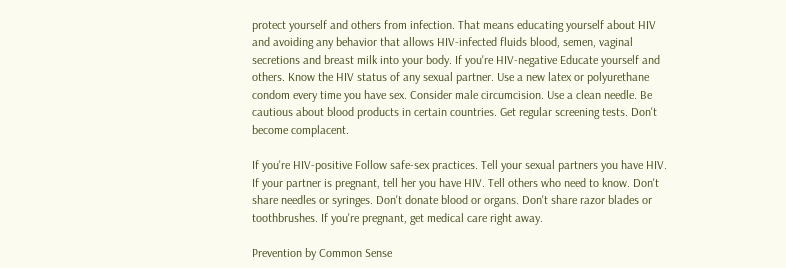protect yourself and others from infection. That means educating yourself about HIV and avoiding any behavior that allows HIV-infected fluids blood, semen, vaginal secretions and breast milk into your body. If you're HIV-negative Educate yourself and others. Know the HIV status of any sexual partner. Use a new latex or polyurethane condom every time you have sex. Consider male circumcision. Use a clean needle. Be cautious about blood products in certain countries. Get regular screening tests. Don't become complacent.

If you're HIV-positive Follow safe-sex practices. Tell your sexual partners you have HIV. If your partner is pregnant, tell her you have HIV. Tell others who need to know. Don't share needles or syringes. Don't donate blood or organs. Don't share razor blades or toothbrushes. If you're pregnant, get medical care right away.

Prevention by Common Sense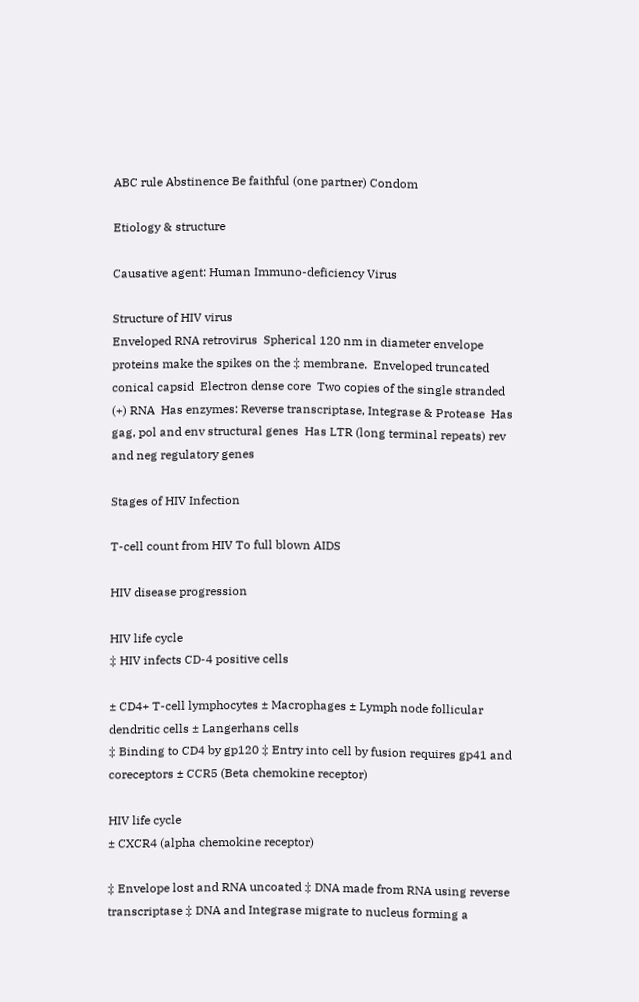ABC rule Abstinence Be faithful (one partner) Condom

Etiology & structure

Causative agent: Human Immuno-deficiency Virus

Structure of HIV virus
Enveloped RNA retrovirus  Spherical 120 nm in diameter envelope proteins make the spikes on the ‡ membrane.  Enveloped truncated conical capsid  Electron dense core  Two copies of the single stranded (+) RNA  Has enzymes: Reverse transcriptase, Integrase & Protease  Has gag, pol and env structural genes  Has LTR (long terminal repeats) rev and neg regulatory genes

Stages of HIV Infection

T-cell count from HIV To full blown AIDS

HIV disease progression

HIV life cycle
‡ HIV infects CD-4 positive cells

± CD4+ T-cell lymphocytes ± Macrophages ± Lymph node follicular dendritic cells ± Langerhans cells
‡ Binding to CD4 by gp120 ‡ Entry into cell by fusion requires gp41 and coreceptors ± CCR5 (Beta chemokine receptor)

HIV life cycle
± CXCR4 (alpha chemokine receptor)

‡ Envelope lost and RNA uncoated ‡ DNA made from RNA using reverse transcriptase ‡ DNA and Integrase migrate to nucleus forming a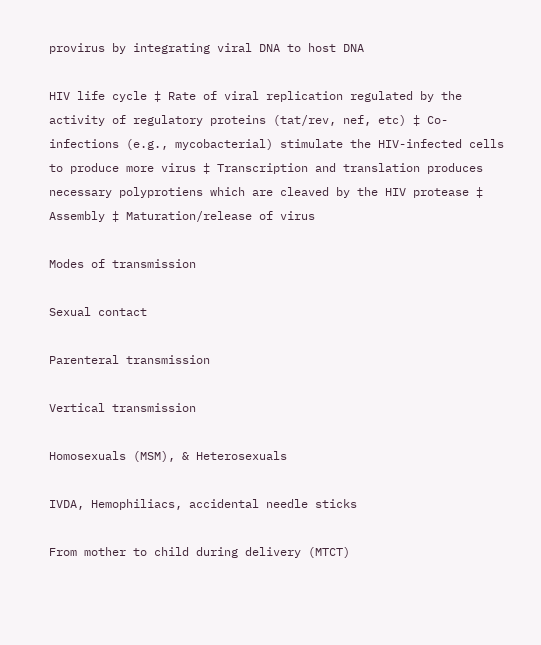provirus by integrating viral DNA to host DNA

HIV life cycle ‡ Rate of viral replication regulated by the activity of regulatory proteins (tat/rev, nef, etc) ‡ Co-infections (e.g., mycobacterial) stimulate the HIV-infected cells to produce more virus ‡ Transcription and translation produces necessary polyprotiens which are cleaved by the HIV protease ‡ Assembly ‡ Maturation/release of virus

Modes of transmission

Sexual contact

Parenteral transmission

Vertical transmission

Homosexuals (MSM), & Heterosexuals

IVDA, Hemophiliacs, accidental needle sticks

From mother to child during delivery (MTCT)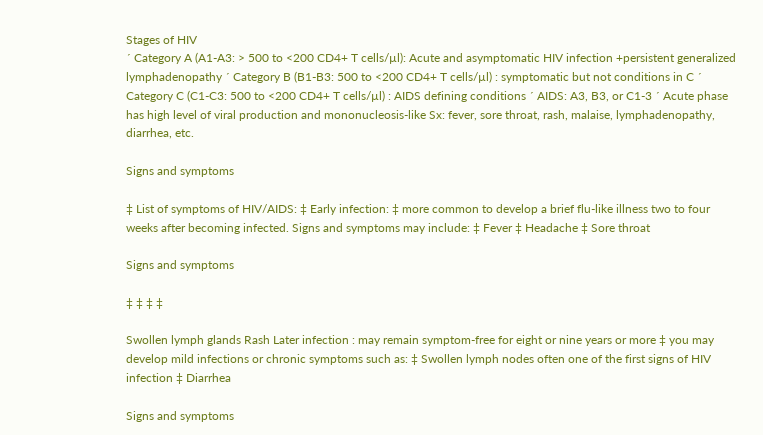Stages of HIV
´ Category A (A1-A3: > 500 to <200 CD4+ T cells/µl): Acute and asymptomatic HIV infection +persistent generalized lymphadenopathy ´ Category B (B1-B3: 500 to <200 CD4+ T cells/µl) : symptomatic but not conditions in C ´ Category C (C1-C3: 500 to <200 CD4+ T cells/µl) : AIDS defining conditions ´ AIDS: A3, B3, or C1-3 ´ Acute phase has high level of viral production and mononucleosis-like Sx: fever, sore throat, rash, malaise, lymphadenopathy, diarrhea, etc.

Signs and symptoms

‡ List of symptoms of HIV/AIDS: ‡ Early infection: ‡ more common to develop a brief flu-like illness two to four weeks after becoming infected. Signs and symptoms may include: ‡ Fever ‡ Headache ‡ Sore throat

Signs and symptoms

‡ ‡ ‡ ‡

Swollen lymph glands Rash Later infection : may remain symptom-free for eight or nine years or more ‡ you may develop mild infections or chronic symptoms such as: ‡ Swollen lymph nodes often one of the first signs of HIV infection ‡ Diarrhea

Signs and symptoms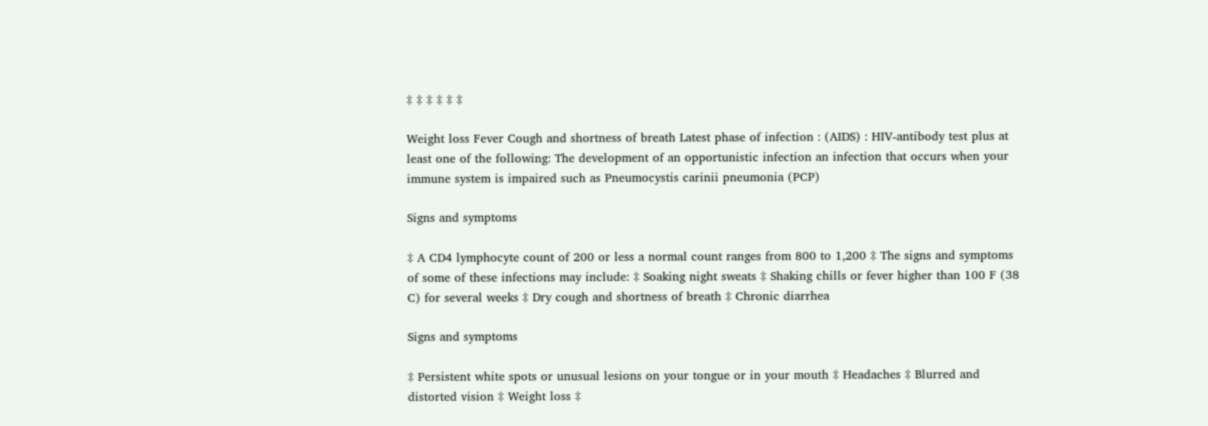‡ ‡ ‡ ‡ ‡ ‡

Weight loss Fever Cough and shortness of breath Latest phase of infection : (AIDS) : HIV-antibody test plus at least one of the following: The development of an opportunistic infection an infection that occurs when your immune system is impaired such as Pneumocystis carinii pneumonia (PCP)

Signs and symptoms

‡ A CD4 lymphocyte count of 200 or less a normal count ranges from 800 to 1,200 ‡ The signs and symptoms of some of these infections may include: ‡ Soaking night sweats ‡ Shaking chills or fever higher than 100 F (38 C) for several weeks ‡ Dry cough and shortness of breath ‡ Chronic diarrhea

Signs and symptoms

‡ Persistent white spots or unusual lesions on your tongue or in your mouth ‡ Headaches ‡ Blurred and distorted vision ‡ Weight loss ‡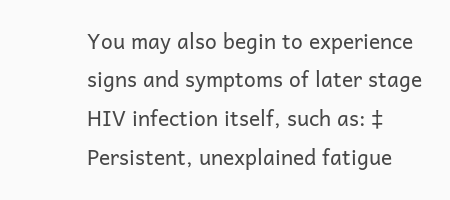You may also begin to experience signs and symptoms of later stage HIV infection itself, such as: ‡ Persistent, unexplained fatigue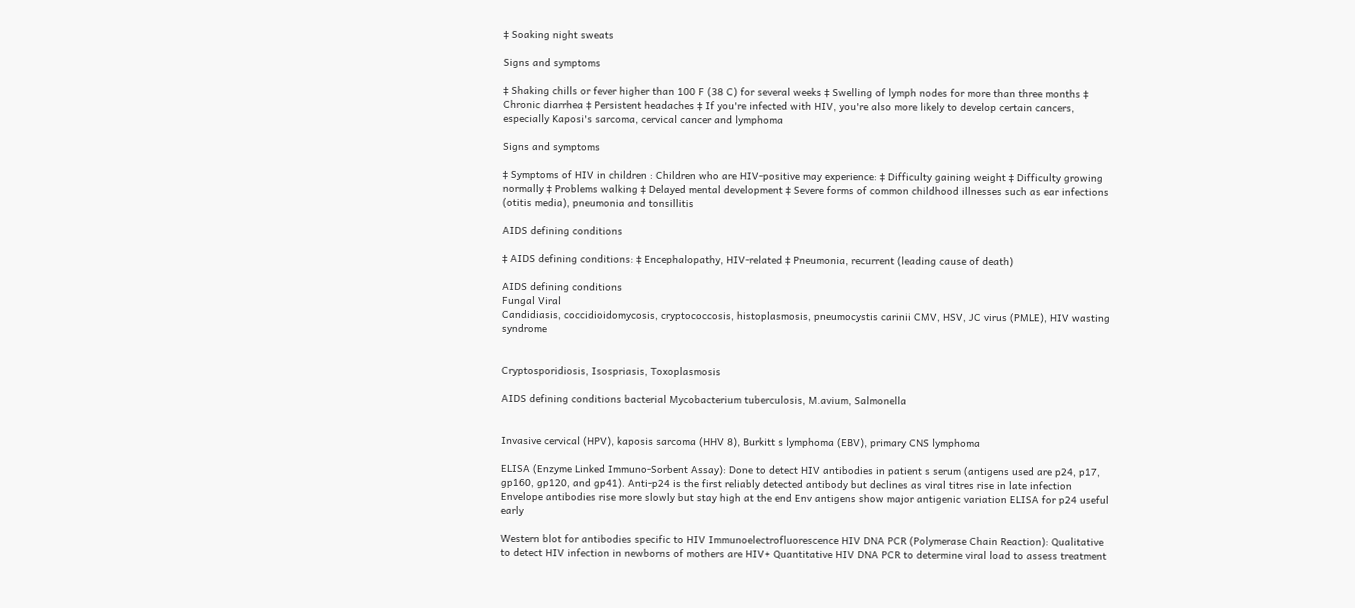‡ Soaking night sweats

Signs and symptoms

‡ Shaking chills or fever higher than 100 F (38 C) for several weeks ‡ Swelling of lymph nodes for more than three months ‡ Chronic diarrhea ‡ Persistent headaches ‡ If you're infected with HIV, you're also more likely to develop certain cancers, especially Kaposi's sarcoma, cervical cancer and lymphoma

Signs and symptoms

‡ Symptoms of HIV in children : Children who are HIV-positive may experience: ‡ Difficulty gaining weight ‡ Difficulty growing normally ‡ Problems walking ‡ Delayed mental development ‡ Severe forms of common childhood illnesses such as ear infections (otitis media), pneumonia and tonsillitis

AIDS defining conditions

‡ AIDS defining conditions: ‡ Encephalopathy, HIV-related ‡ Pneumonia, recurrent (leading cause of death)

AIDS defining conditions
Fungal Viral
Candidiasis, coccidioidomycosis, cryptococcosis, histoplasmosis, pneumocystis carinii CMV, HSV, JC virus (PMLE), HIV wasting syndrome


Cryptosporidiosis, Isospriasis, Toxoplasmosis

AIDS defining conditions bacterial Mycobacterium tuberculosis, M.avium, Salmonella


Invasive cervical (HPV), kaposis sarcoma (HHV 8), Burkitt s lymphoma (EBV), primary CNS lymphoma

ELISA (Enzyme Linked Immuno-Sorbent Assay): Done to detect HIV antibodies in patient s serum (antigens used are p24, p17, gp160, gp120, and gp41). Anti-p24 is the first reliably detected antibody but declines as viral titres rise in late infection Envelope antibodies rise more slowly but stay high at the end Env antigens show major antigenic variation ELISA for p24 useful early

Western blot for antibodies specific to HIV Immunoelectrofluorescence HIV DNA PCR (Polymerase Chain Reaction): Qualitative to detect HIV infection in newborns of mothers are HIV+ Quantitative HIV DNA PCR to determine viral load to assess treatment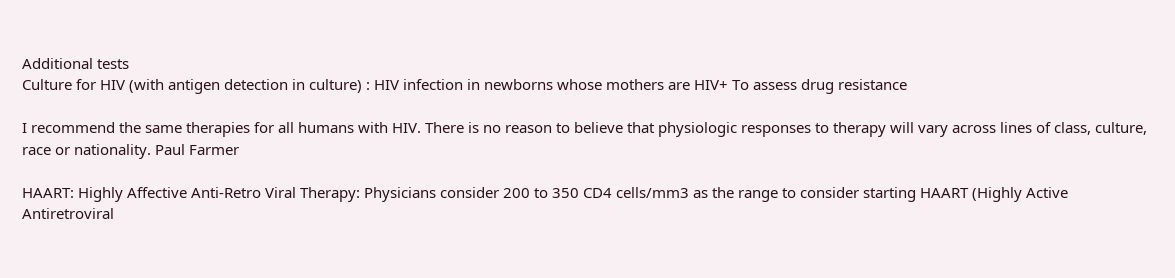Additional tests
Culture for HIV (with antigen detection in culture) : HIV infection in newborns whose mothers are HIV+ To assess drug resistance

I recommend the same therapies for all humans with HIV. There is no reason to believe that physiologic responses to therapy will vary across lines of class, culture, race or nationality. Paul Farmer

HAART: Highly Affective Anti-Retro Viral Therapy: Physicians consider 200 to 350 CD4 cells/mm3 as the range to consider starting HAART (Highly Active Antiretroviral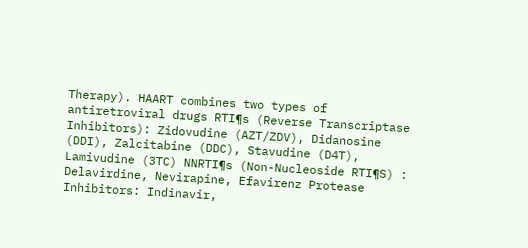Therapy). HAART combines two types of antiretroviral drugs RTI¶s (Reverse Transcriptase Inhibitors): Zidovudine (AZT/ZDV), Didanosine (DDI), Zalcitabine (DDC), Stavudine (D4T), Lamivudine (3TC) NNRTI¶s (Non-Nucleoside RTI¶S) : Delavirdine, Nevirapine, Efavirenz Protease Inhibitors: Indinavir,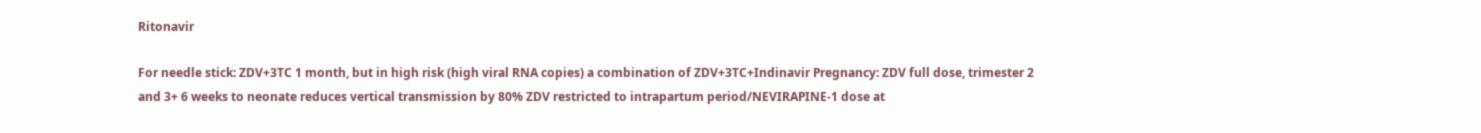Ritonavir

For needle stick: ZDV+3TC 1 month, but in high risk (high viral RNA copies) a combination of ZDV+3TC+Indinavir Pregnancy: ZDV full dose, trimester 2 and 3+ 6 weeks to neonate reduces vertical transmission by 80% ZDV restricted to intrapartum period/NEVIRAPINE-1 dose at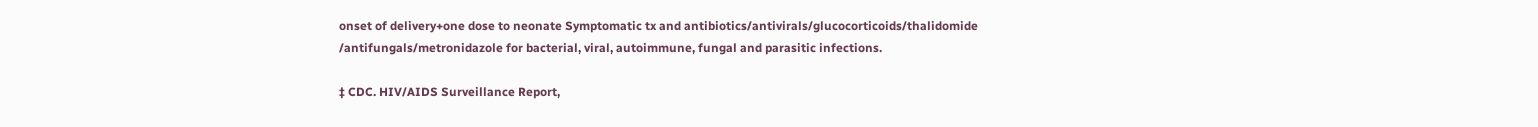onset of delivery+one dose to neonate Symptomatic tx and antibiotics/antivirals/glucocorticoids/thalidomide /antifungals/metronidazole for bacterial, viral, autoimmune, fungal and parasitic infections.

‡ CDC. HIV/AIDS Surveillance Report,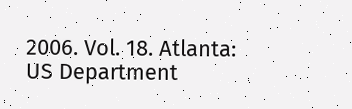2006. Vol. 18. Atlanta: US Department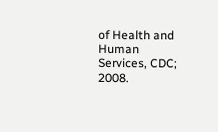of Health and Human Services, CDC; 2008.